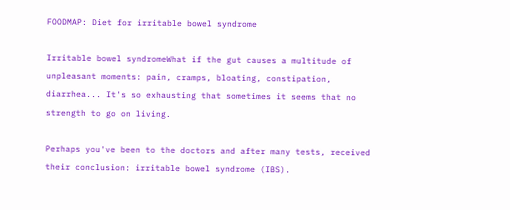FOODMAP: Diet for irritable bowel syndrome

Irritable bowel syndromeWhat if the gut causes a multitude of unpleasant moments: pain, cramps, bloating, constipation, diarrhea... It's so exhausting that sometimes it seems that no strength to go on living.

Perhaps you've been to the doctors and after many tests, received their conclusion: irritable bowel syndrome (IBS).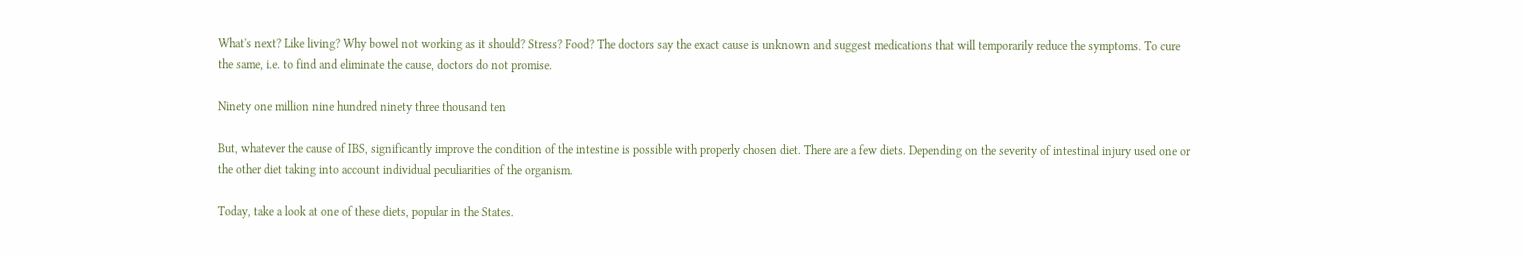What's next? Like living? Why bowel not working as it should? Stress? Food? The doctors say the exact cause is unknown and suggest medications that will temporarily reduce the symptoms. To cure the same, i.e. to find and eliminate the cause, doctors do not promise.

Ninety one million nine hundred ninety three thousand ten

But, whatever the cause of IBS, significantly improve the condition of the intestine is possible with properly chosen diet. There are a few diets. Depending on the severity of intestinal injury used one or the other diet taking into account individual peculiarities of the organism.

Today, take a look at one of these diets, popular in the States.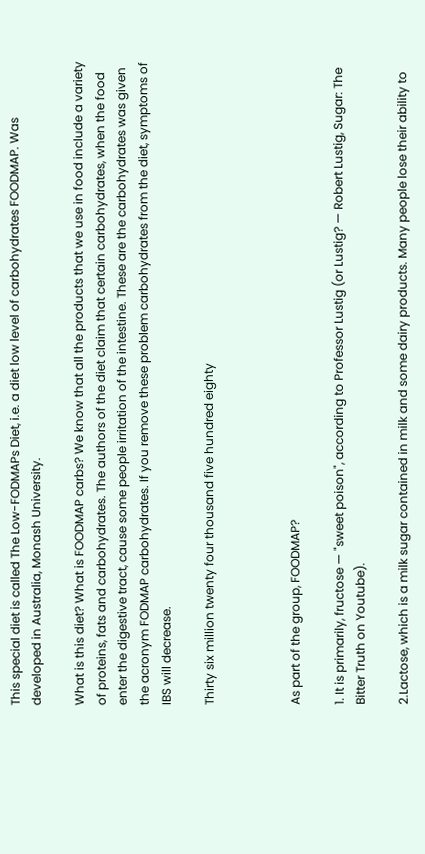This special diet is called The Low-FODMAPs Diet, i.e. a diet low level of carbohydrates FOODMAP. Was developed in Australia, Monash University.

What is this diet? What is FOODMAP carbs? We know that all the products that we use in food include a variety of proteins, fats and carbohydrates. The authors of the diet claim that certain carbohydrates, when the food enter the digestive tract, cause some people irritation of the intestine. These are the carbohydrates was given the acronym FODMAP carbohydrates. If you remove these problem carbohydrates from the diet, symptoms of IBS will decrease.

Thirty six million twenty four thousand five hundred eighty



As part of the group, FOODMAP?

1. It is primarily, fructose — "sweet poison", according to Professor Lustig (or Lustig? — Robert Lustig, Sugar: The Bitter Truth on Youtube).

2.Lactose, which is a milk sugar contained in milk and some dairy products. Many people lose their ability to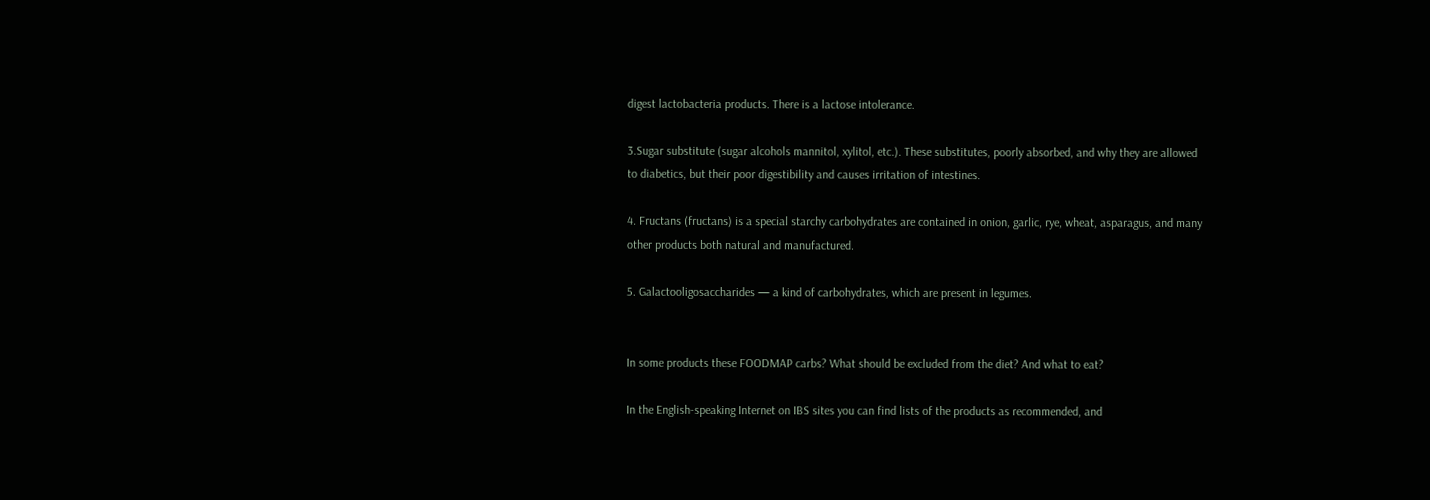digest lactobacteria products. There is a lactose intolerance.

3.Sugar substitute (sugar alcohols mannitol, xylitol, etc.). These substitutes, poorly absorbed, and why they are allowed to diabetics, but their poor digestibility and causes irritation of intestines.

4. Fructans (fructans) is a special starchy carbohydrates are contained in onion, garlic, rye, wheat, asparagus, and many other products both natural and manufactured.

5. Galactooligosaccharides — a kind of carbohydrates, which are present in legumes.


In some products these FOODMAP carbs? What should be excluded from the diet? And what to eat?

In the English-speaking Internet on IBS sites you can find lists of the products as recommended, and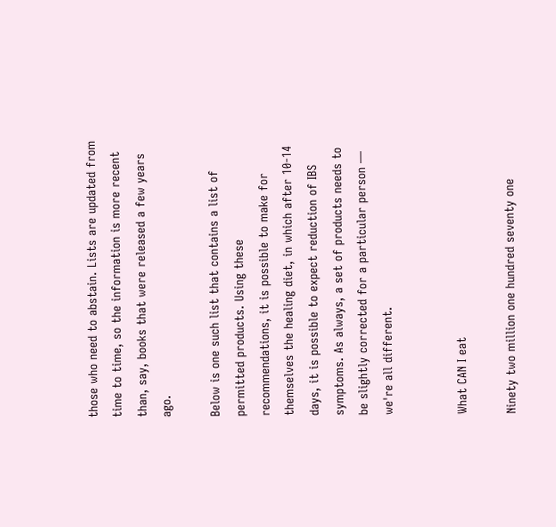those who need to abstain. Lists are updated from time to time, so the information is more recent than, say, books that were released a few years ago.

Below is one such list that contains a list of permitted products. Using these recommendations, it is possible to make for themselves the healing diet, in which after 10-14 days, it is possible to expect reduction of IBS symptoms. As always, a set of products needs to be slightly corrected for a particular person — we're all different.


What CAN I eat

Ninety two million one hundred seventy one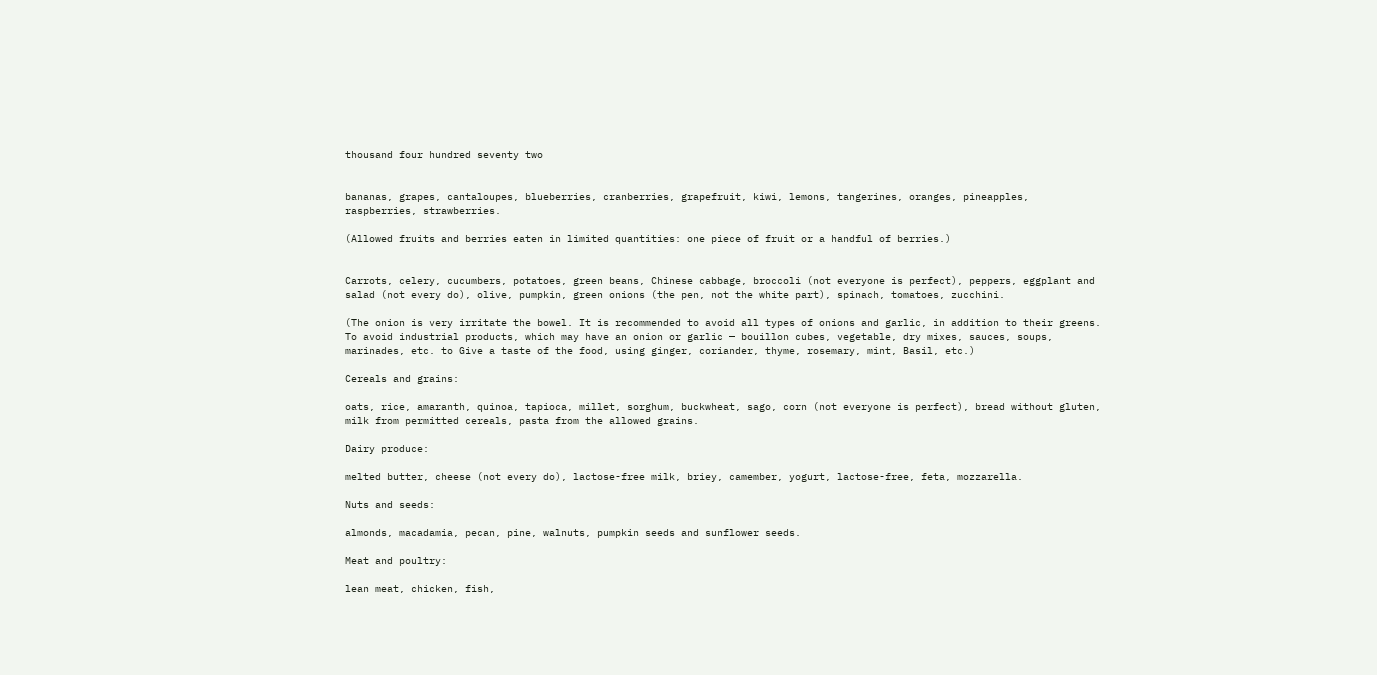thousand four hundred seventy two


bananas, grapes, cantaloupes, blueberries, cranberries, grapefruit, kiwi, lemons, tangerines, oranges, pineapples, raspberries, strawberries.

(Allowed fruits and berries eaten in limited quantities: one piece of fruit or a handful of berries.)


Carrots, celery, cucumbers, potatoes, green beans, Chinese cabbage, broccoli (not everyone is perfect), peppers, eggplant and salad (not every do), olive, pumpkin, green onions (the pen, not the white part), spinach, tomatoes, zucchini.

(The onion is very irritate the bowel. It is recommended to avoid all types of onions and garlic, in addition to their greens. To avoid industrial products, which may have an onion or garlic — bouillon cubes, vegetable, dry mixes, sauces, soups, marinades, etc. to Give a taste of the food, using ginger, coriander, thyme, rosemary, mint, Basil, etc.)

Cereals and grains:

oats, rice, amaranth, quinoa, tapioca, millet, sorghum, buckwheat, sago, corn (not everyone is perfect), bread without gluten, milk from permitted cereals, pasta from the allowed grains.

Dairy produce:

melted butter, cheese (not every do), lactose-free milk, briey, camember, yogurt, lactose-free, feta, mozzarella.

Nuts and seeds:

almonds, macadamia, pecan, pine, walnuts, pumpkin seeds and sunflower seeds.

Meat and poultry:

lean meat, chicken, fish,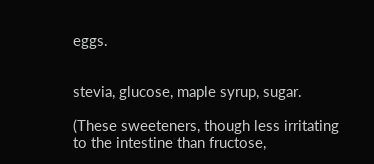eggs.


stevia, glucose, maple syrup, sugar.

(These sweeteners, though less irritating to the intestine than fructose,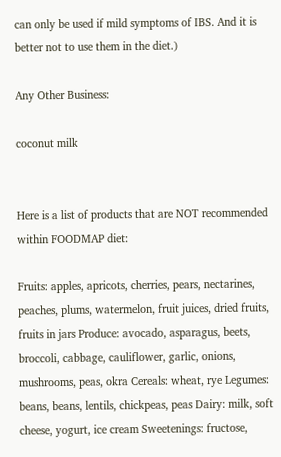can only be used if mild symptoms of IBS. And it is better not to use them in the diet.)

Any Other Business:

coconut milk


Here is a list of products that are NOT recommended within FOODMAP diet:

Fruits: apples, apricots, cherries, pears, nectarines, peaches, plums, watermelon, fruit juices, dried fruits, fruits in jars Produce: avocado, asparagus, beets, broccoli, cabbage, cauliflower, garlic, onions, mushrooms, peas, okra Cereals: wheat, rye Legumes: beans, beans, lentils, chickpeas, peas Dairy: milk, soft cheese, yogurt, ice cream Sweetenings: fructose,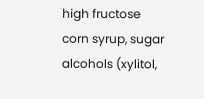high fructose corn syrup, sugar alcohols (xylitol,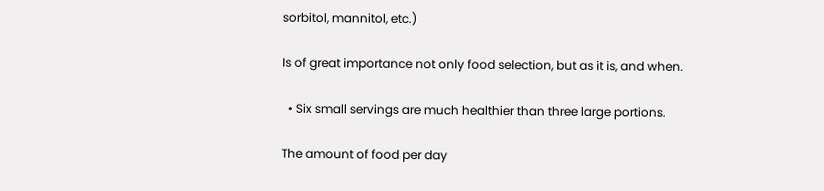sorbitol, mannitol, etc.)

Is of great importance not only food selection, but as it is, and when.

  • Six small servings are much healthier than three large portions.

The amount of food per day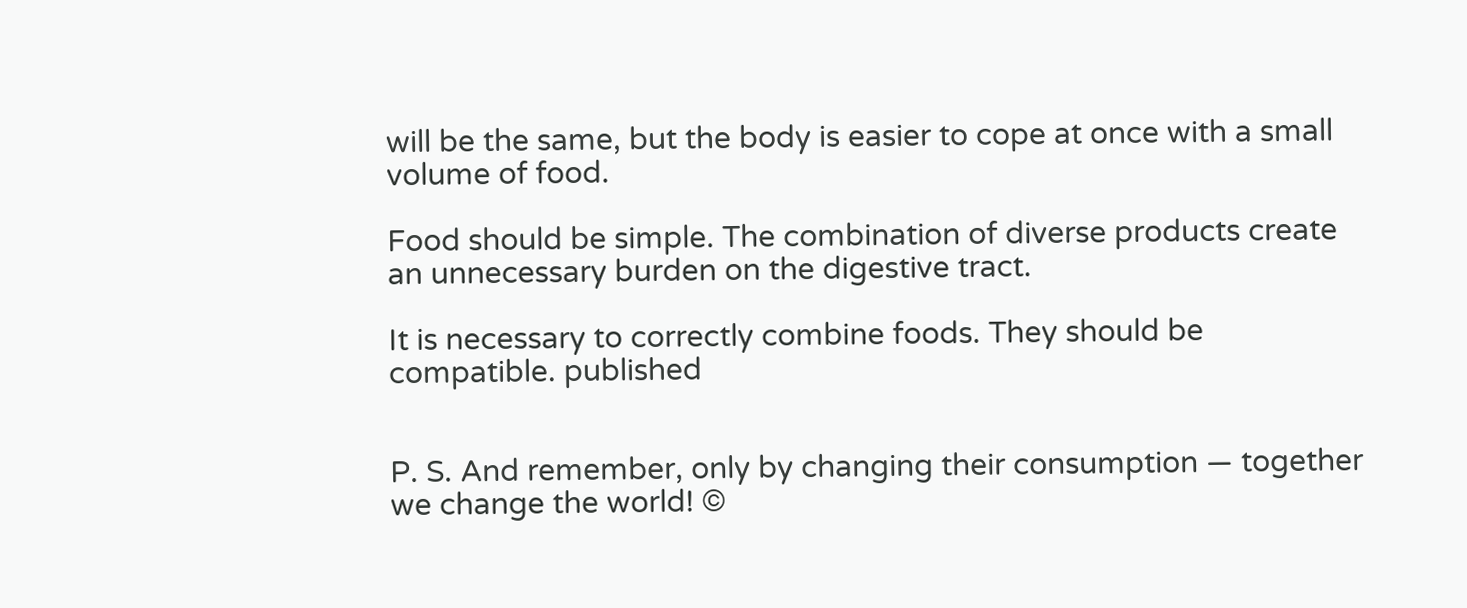will be the same, but the body is easier to cope at once with a small volume of food.

Food should be simple. The combination of diverse products create an unnecessary burden on the digestive tract.

It is necessary to correctly combine foods. They should be compatible. published


P. S. And remember, only by changing their consumption — together we change the world! ©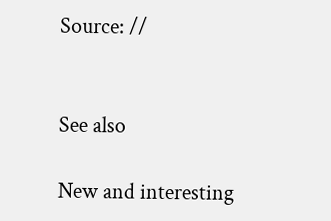Source: //


See also

New and interesting